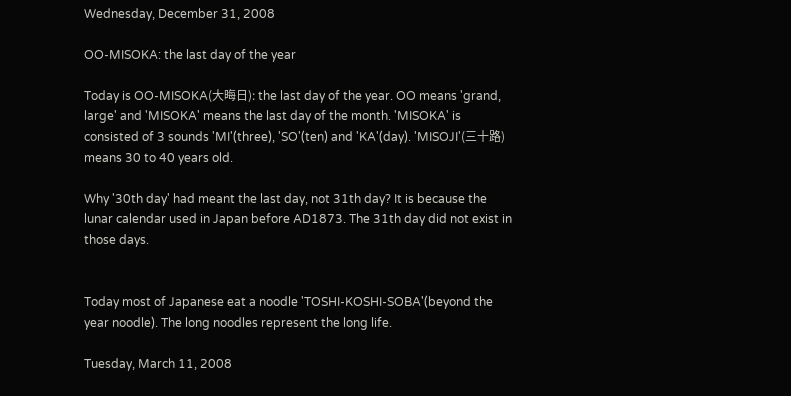Wednesday, December 31, 2008

OO-MISOKA: the last day of the year

Today is OO-MISOKA(大晦日): the last day of the year. OO means 'grand, large' and 'MISOKA' means the last day of the month. 'MISOKA' is consisted of 3 sounds 'MI'(three), 'SO'(ten) and 'KA'(day). 'MISOJI'(三十路) means 30 to 40 years old.

Why '30th day' had meant the last day, not 31th day? It is because the lunar calendar used in Japan before AD1873. The 31th day did not exist in those days.


Today most of Japanese eat a noodle 'TOSHI-KOSHI-SOBA'(beyond the year noodle). The long noodles represent the long life.

Tuesday, March 11, 2008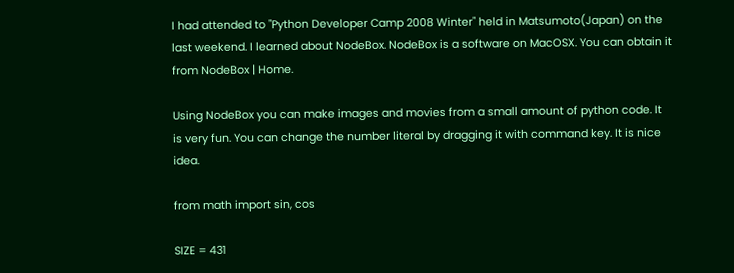I had attended to "Python Developer Camp 2008 Winter" held in Matsumoto(Japan) on the last weekend. I learned about NodeBox. NodeBox is a software on MacOSX. You can obtain it from NodeBox | Home.

Using NodeBox you can make images and movies from a small amount of python code. It is very fun. You can change the number literal by dragging it with command key. It is nice idea.

from math import sin, cos

SIZE = 431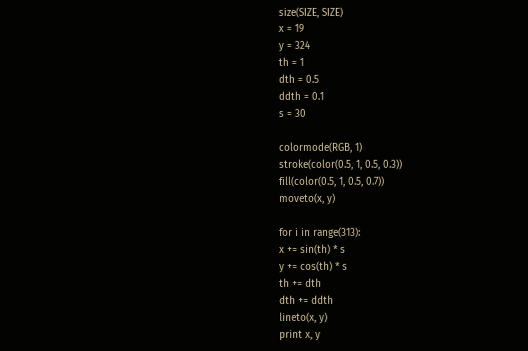size(SIZE, SIZE)
x = 19
y = 324
th = 1
dth = 0.5
ddth = 0.1
s = 30

colormode(RGB, 1)
stroke(color(0.5, 1, 0.5, 0.3))
fill(color(0.5, 1, 0.5, 0.7))
moveto(x, y)

for i in range(313):
x += sin(th) * s
y += cos(th) * s
th += dth
dth += ddth
lineto(x, y)
print x, y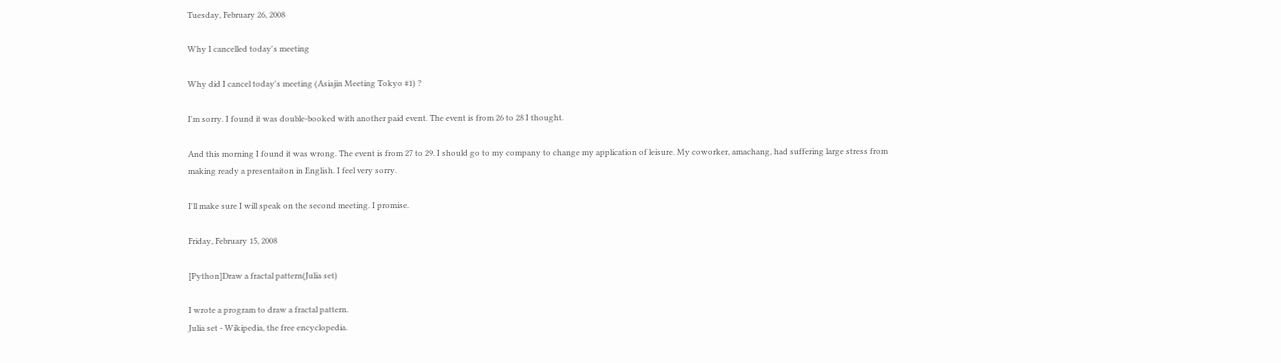Tuesday, February 26, 2008

Why I cancelled today's meeting

Why did I cancel today's meeting (Asiajin Meeting Tokyo #1) ?

I'm sorry. I found it was double-booked with another paid event. The event is from 26 to 28 I thought.

And this morning I found it was wrong. The event is from 27 to 29. I should go to my company to change my application of leisure. My coworker, amachang, had suffering large stress from making ready a presentaiton in English. I feel very sorry.

I'll make sure I will speak on the second meeting. I promise.

Friday, February 15, 2008

[Python]Draw a fractal pattern(Julia set)

I wrote a program to draw a fractal pattern.
Julia set - Wikipedia, the free encyclopedia.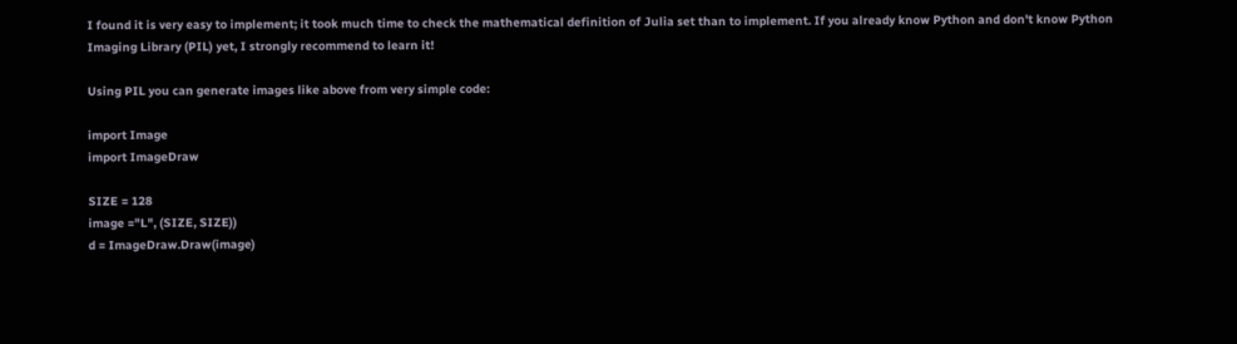I found it is very easy to implement; it took much time to check the mathematical definition of Julia set than to implement. If you already know Python and don't know Python Imaging Library (PIL) yet, I strongly recommend to learn it!

Using PIL you can generate images like above from very simple code:

import Image
import ImageDraw

SIZE = 128
image ="L", (SIZE, SIZE))
d = ImageDraw.Draw(image)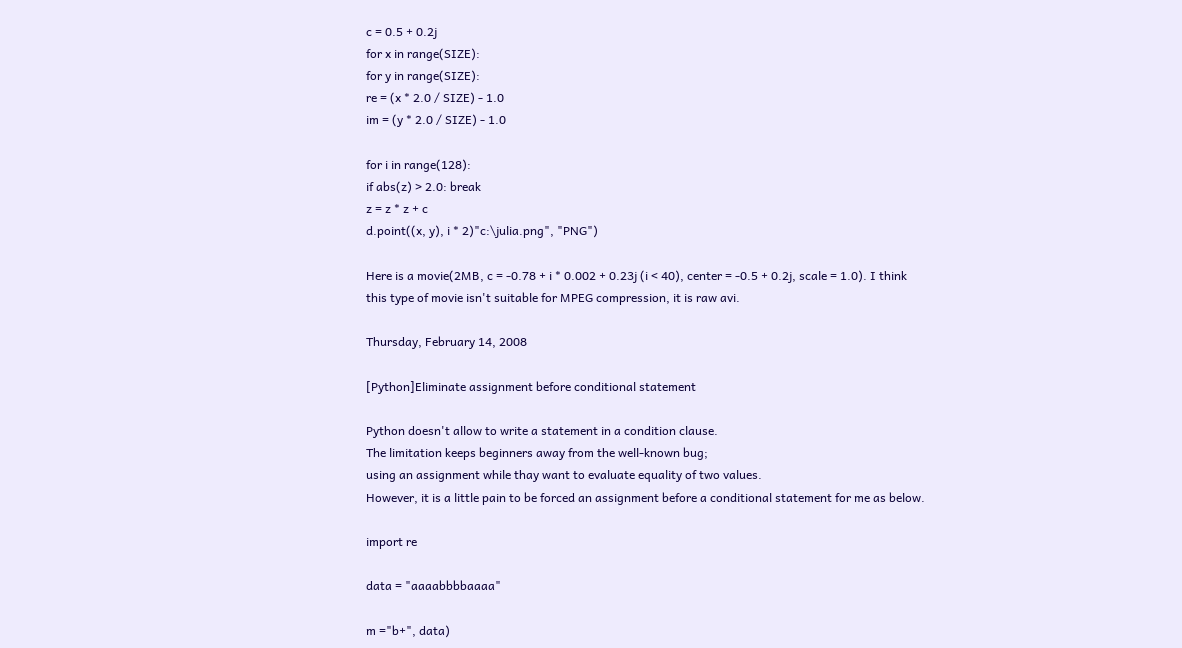c = 0.5 + 0.2j
for x in range(SIZE):
for y in range(SIZE):
re = (x * 2.0 / SIZE) - 1.0
im = (y * 2.0 / SIZE) - 1.0

for i in range(128):
if abs(z) > 2.0: break
z = z * z + c
d.point((x, y), i * 2)"c:\julia.png", "PNG")

Here is a movie(2MB, c = -0.78 + i * 0.002 + 0.23j (i < 40), center = -0.5 + 0.2j, scale = 1.0). I think this type of movie isn't suitable for MPEG compression, it is raw avi.

Thursday, February 14, 2008

[Python]Eliminate assignment before conditional statement

Python doesn't allow to write a statement in a condition clause.
The limitation keeps beginners away from the well-known bug;
using an assignment while thay want to evaluate equality of two values.
However, it is a little pain to be forced an assignment before a conditional statement for me as below.

import re

data = "aaaabbbbaaaa"

m ="b+", data)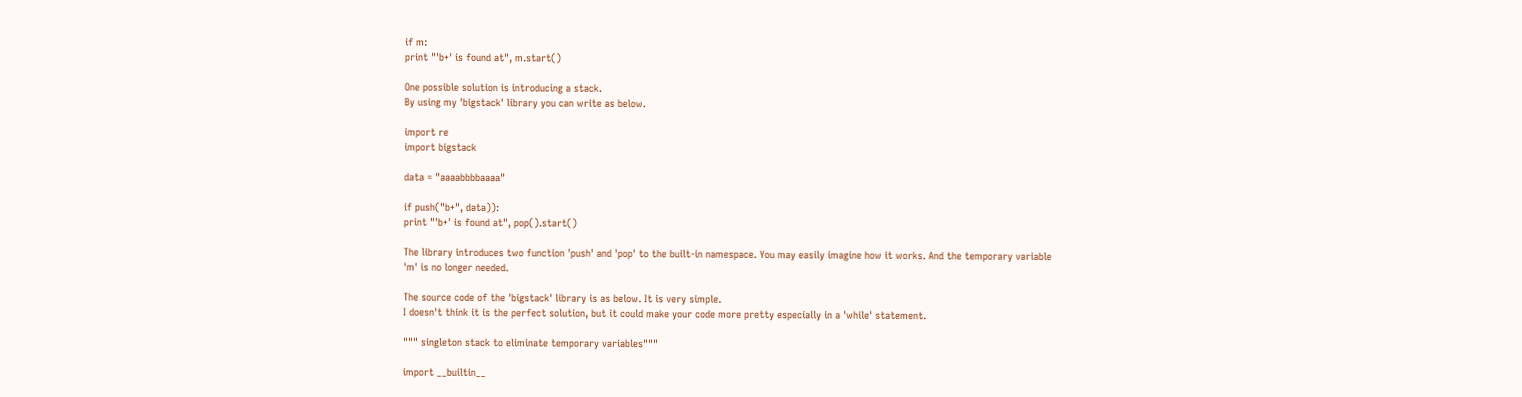if m:
print "'b+' is found at", m.start()

One possible solution is introducing a stack.
By using my 'bigstack' library you can write as below.

import re
import bigstack

data = "aaaabbbbaaaa"

if push("b+", data)):
print "'b+' is found at", pop().start()

The library introduces two function 'push' and 'pop' to the built-in namespace. You may easily imagine how it works. And the temporary variable 'm' is no longer needed.

The source code of the 'bigstack' library is as below. It is very simple.
I doesn't think it is the perfect solution, but it could make your code more pretty especially in a 'while' statement.

""" singleton stack to eliminate temporary variables"""

import __builtin__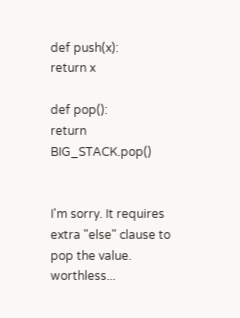def push(x):
return x

def pop():
return BIG_STACK.pop()


I'm sorry. It requires extra "else" clause to pop the value. worthless...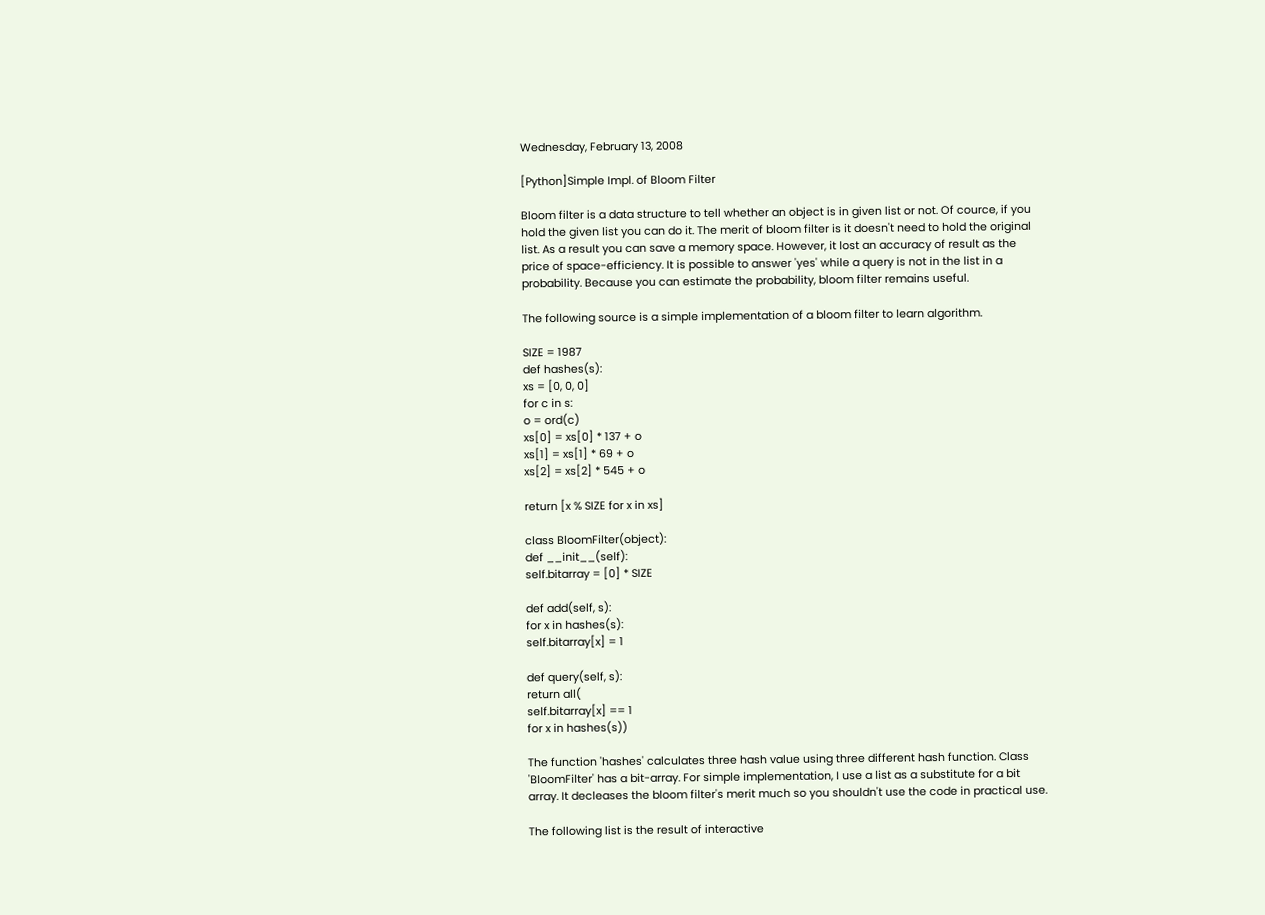Wednesday, February 13, 2008

[Python]Simple Impl. of Bloom Filter

Bloom filter is a data structure to tell whether an object is in given list or not. Of cource, if you hold the given list you can do it. The merit of bloom filter is it doesn't need to hold the original list. As a result you can save a memory space. However, it lost an accuracy of result as the price of space-efficiency. It is possible to answer 'yes' while a query is not in the list in a probability. Because you can estimate the probability, bloom filter remains useful.

The following source is a simple implementation of a bloom filter to learn algorithm.

SIZE = 1987
def hashes(s):
xs = [0, 0, 0]
for c in s:
o = ord(c)
xs[0] = xs[0] * 137 + o
xs[1] = xs[1] * 69 + o
xs[2] = xs[2] * 545 + o

return [x % SIZE for x in xs]

class BloomFilter(object):
def __init__(self):
self.bitarray = [0] * SIZE

def add(self, s):
for x in hashes(s):
self.bitarray[x] = 1

def query(self, s):
return all(
self.bitarray[x] == 1
for x in hashes(s))

The function 'hashes' calculates three hash value using three different hash function. Class 'BloomFilter' has a bit-array. For simple implementation, I use a list as a substitute for a bit array. It decleases the bloom filter's merit much so you shouldn't use the code in practical use.

The following list is the result of interactive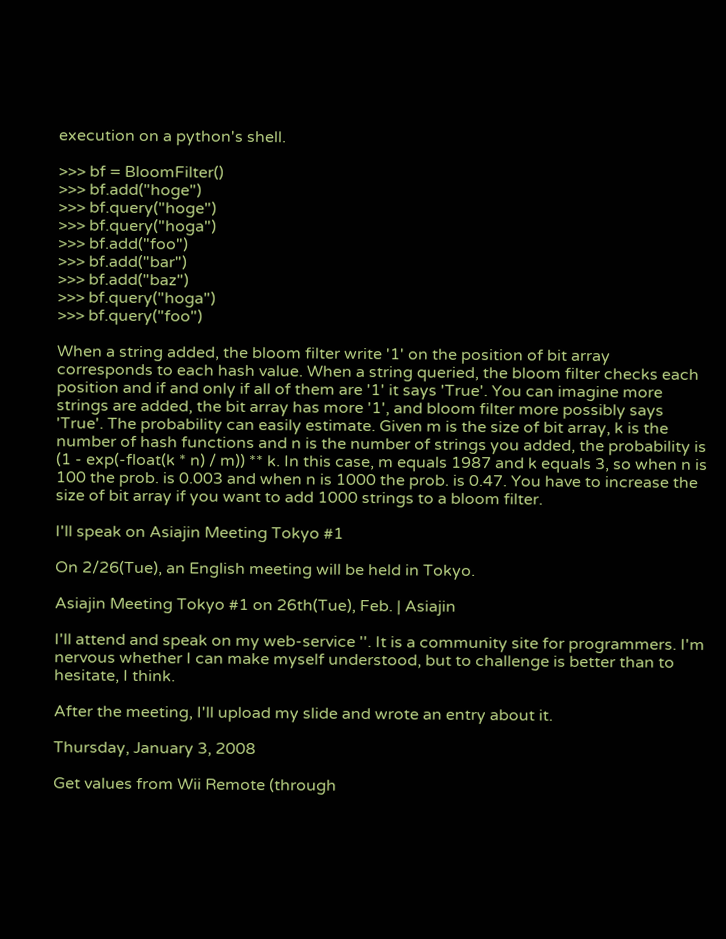execution on a python's shell.

>>> bf = BloomFilter()
>>> bf.add("hoge")
>>> bf.query("hoge")
>>> bf.query("hoga")
>>> bf.add("foo")
>>> bf.add("bar")
>>> bf.add("baz")
>>> bf.query("hoga")
>>> bf.query("foo")

When a string added, the bloom filter write '1' on the position of bit array corresponds to each hash value. When a string queried, the bloom filter checks each position and if and only if all of them are '1' it says 'True'. You can imagine more strings are added, the bit array has more '1', and bloom filter more possibly says 'True'. The probability can easily estimate. Given m is the size of bit array, k is the number of hash functions and n is the number of strings you added, the probability is (1 - exp(-float(k * n) / m)) ** k. In this case, m equals 1987 and k equals 3, so when n is 100 the prob. is 0.003 and when n is 1000 the prob. is 0.47. You have to increase the size of bit array if you want to add 1000 strings to a bloom filter.

I'll speak on Asiajin Meeting Tokyo #1

On 2/26(Tue), an English meeting will be held in Tokyo.

Asiajin Meeting Tokyo #1 on 26th(Tue), Feb. | Asiajin

I'll attend and speak on my web-service ''. It is a community site for programmers. I'm nervous whether I can make myself understood, but to challenge is better than to hesitate, I think.

After the meeting, I'll upload my slide and wrote an entry about it.

Thursday, January 3, 2008

Get values from Wii Remote (through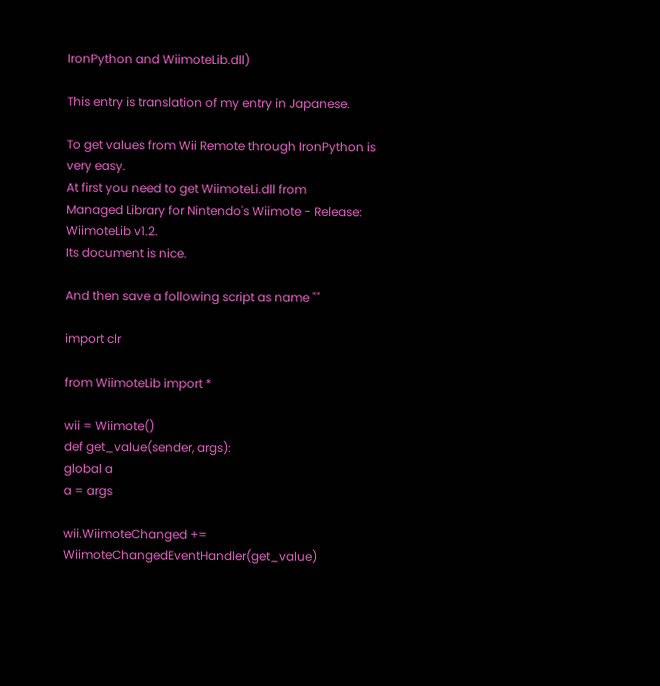IronPython and WiimoteLib.dll)

This entry is translation of my entry in Japanese.

To get values from Wii Remote through IronPython is very easy.
At first you need to get WiimoteLi.dll from
Managed Library for Nintendo's Wiimote - Release: WiimoteLib v1.2.
Its document is nice.

And then save a following script as name ""

import clr

from WiimoteLib import *

wii = Wiimote()
def get_value(sender, args):
global a
a = args

wii.WiimoteChanged += WiimoteChangedEventHandler(get_value)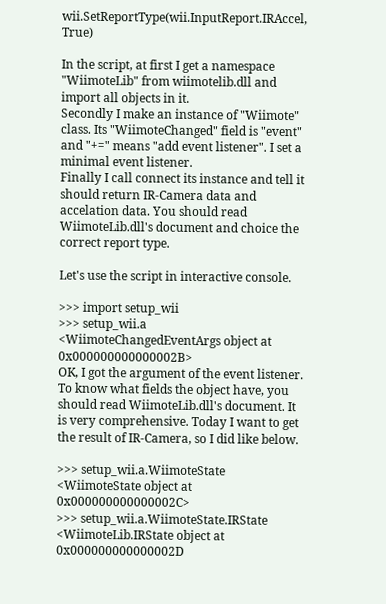wii.SetReportType(wii.InputReport.IRAccel, True)

In the script, at first I get a namespace "WiimoteLib" from wiimotelib.dll and import all objects in it.
Secondly I make an instance of "Wiimote" class. Its "WiimoteChanged" field is "event" and "+=" means "add event listener". I set a minimal event listener.
Finally I call connect its instance and tell it should return IR-Camera data and accelation data. You should read WiimoteLib.dll's document and choice the correct report type.

Let's use the script in interactive console.

>>> import setup_wii
>>> setup_wii.a
<WiimoteChangedEventArgs object at 0x000000000000002B>
OK, I got the argument of the event listener.
To know what fields the object have, you should read WiimoteLib.dll's document. It is very comprehensive. Today I want to get the result of IR-Camera, so I did like below.

>>> setup_wii.a.WiimoteState
<WiimoteState object at 0x000000000000002C>
>>> setup_wii.a.WiimoteState.IRState
<WiimoteLib.IRState object at 0x000000000000002D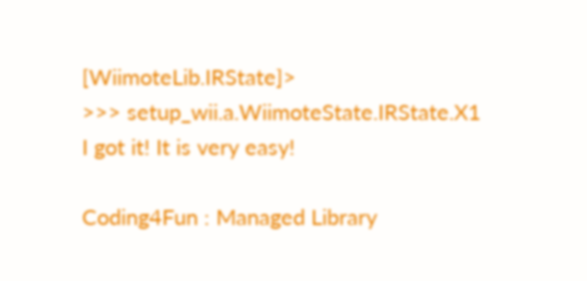[WiimoteLib.IRState]>
>>> setup_wii.a.WiimoteState.IRState.X1
I got it! It is very easy!

Coding4Fun : Managed Library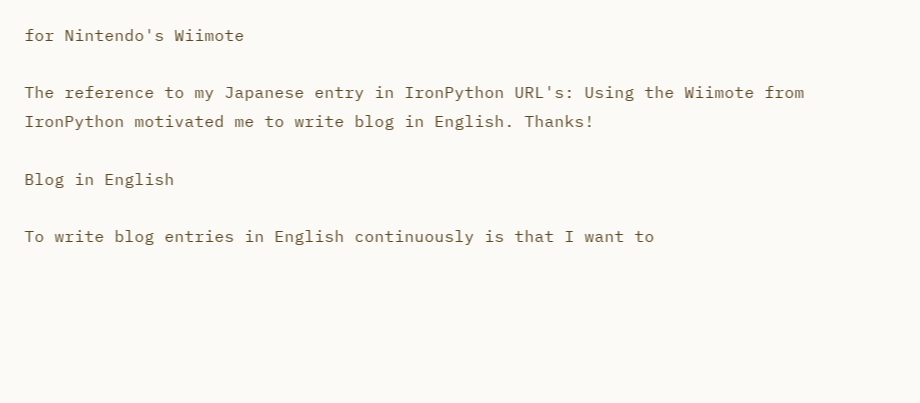for Nintendo's Wiimote

The reference to my Japanese entry in IronPython URL's: Using the Wiimote from IronPython motivated me to write blog in English. Thanks!

Blog in English

To write blog entries in English continuously is that I want to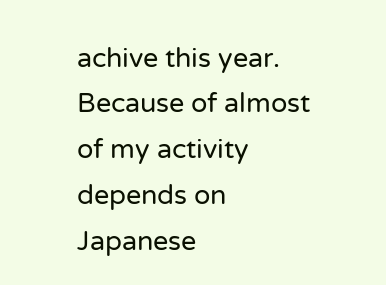achive this year. Because of almost of my activity depends on Japanese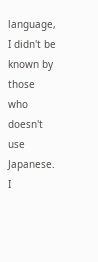language, I didn't be known by those who doesn't use Japanese. I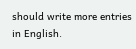should write more entries in English.